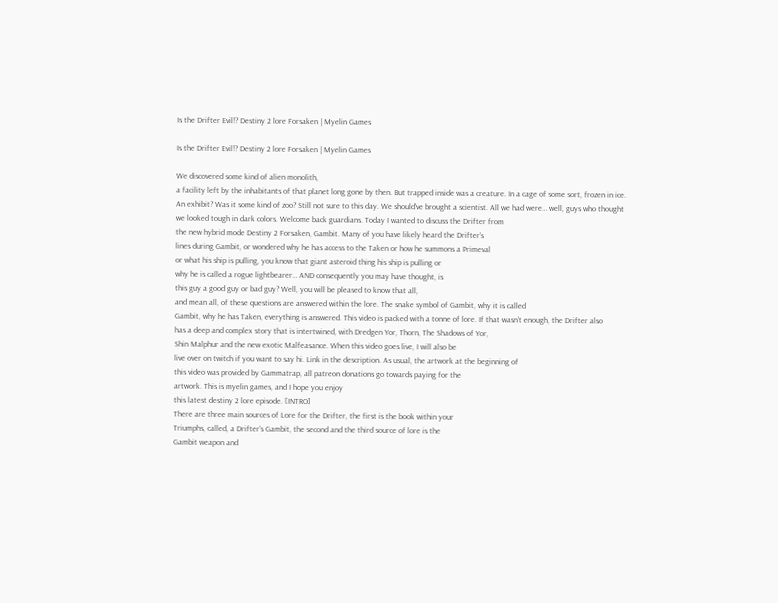Is the Drifter Evil!? Destiny 2 lore Forsaken | Myelin Games

Is the Drifter Evil!? Destiny 2 lore Forsaken | Myelin Games

We discovered some kind of alien monolith,
a facility left by the inhabitants of that planet long gone by then. But trapped inside was a creature. In a cage of some sort, frozen in ice. An exhibit? Was it some kind of zoo? Still not sure to this day. We should’ve brought a scientist. All we had were… well, guys who thought
we looked tough in dark colors. Welcome back guardians. Today I wanted to discuss the Drifter from
the new hybrid mode Destiny 2 Forsaken, Gambit. Many of you have likely heard the Drifter’s
lines during Gambit, or wondered why he has access to the Taken or how he summons a Primeval
or what his ship is pulling, you know that giant asteroid thing his ship is pulling or
why he is called a rogue lightbearer… AND consequently you may have thought, is
this guy a good guy or bad guy? Well, you will be pleased to know that all,
and mean all, of these questions are answered within the lore. The snake symbol of Gambit, why it is called
Gambit, why he has Taken, everything is answered. This video is packed with a tonne of lore. If that wasn’t enough, the Drifter also
has a deep and complex story that is intertwined, with Dredgen Yor, Thorn, The Shadows of Yor,
Shin Malphur and the new exotic Malfeasance. When this video goes live, I will also be
live over on twitch if you want to say hi. Link in the description. As usual, the artwork at the beginning of
this video was provided by Gammatrap, all patreon donations go towards paying for the
artwork. This is myelin games, and I hope you enjoy
this latest destiny 2 lore episode. [INTRO]
There are three main sources of Lore for the Drifter, the first is the book within your
Triumphs, called, a Drifter’s Gambit, the second and the third source of lore is the
Gambit weapon and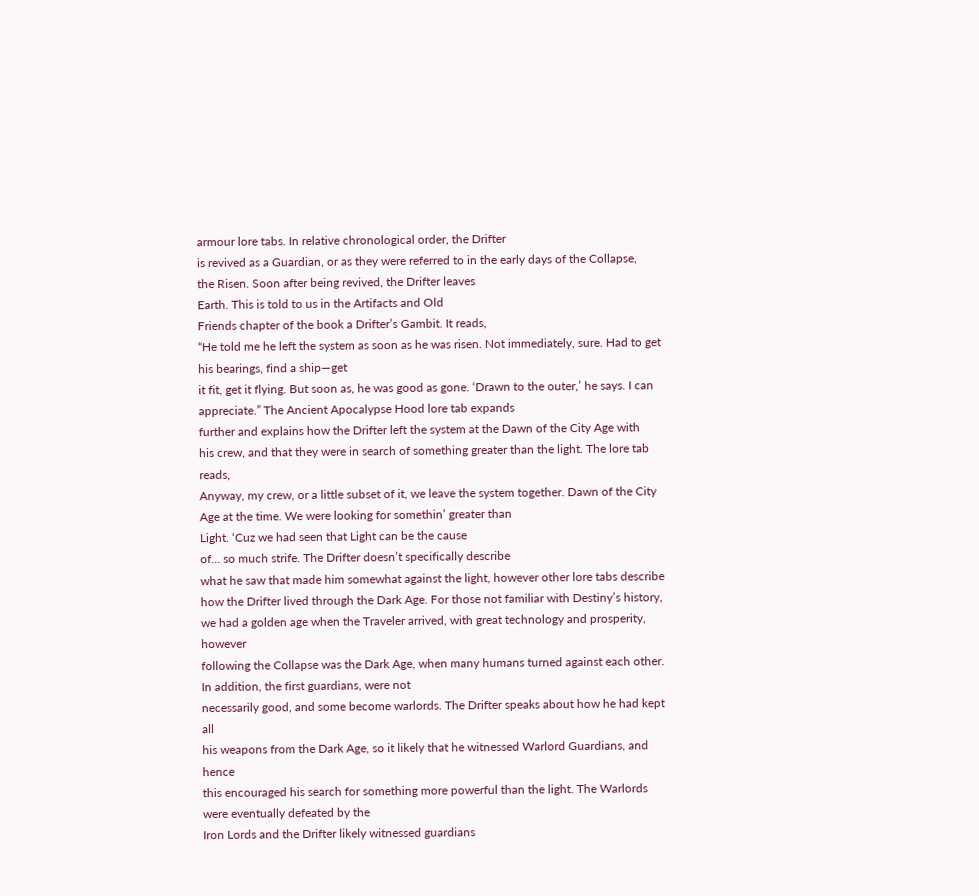armour lore tabs. In relative chronological order, the Drifter
is revived as a Guardian, or as they were referred to in the early days of the Collapse,
the Risen. Soon after being revived, the Drifter leaves
Earth. This is told to us in the Artifacts and Old
Friends chapter of the book a Drifter’s Gambit. It reads,
“He told me he left the system as soon as he was risen. Not immediately, sure. Had to get his bearings, find a ship—get
it fit, get it flying. But soon as, he was good as gone. ‘Drawn to the outer,’ he says. I can appreciate.” The Ancient Apocalypse Hood lore tab expands
further and explains how the Drifter left the system at the Dawn of the City Age with
his crew, and that they were in search of something greater than the light. The lore tab reads,
Anyway, my crew, or a little subset of it, we leave the system together. Dawn of the City Age at the time. We were looking for somethin’ greater than
Light. ‘Cuz we had seen that Light can be the cause
of… so much strife. The Drifter doesn’t specifically describe
what he saw that made him somewhat against the light, however other lore tabs describe
how the Drifter lived through the Dark Age. For those not familiar with Destiny’s history,
we had a golden age when the Traveler arrived, with great technology and prosperity, however
following the Collapse was the Dark Age, when many humans turned against each other. In addition, the first guardians, were not
necessarily good, and some become warlords. The Drifter speaks about how he had kept all
his weapons from the Dark Age, so it likely that he witnessed Warlord Guardians, and hence
this encouraged his search for something more powerful than the light. The Warlords were eventually defeated by the
Iron Lords and the Drifter likely witnessed guardians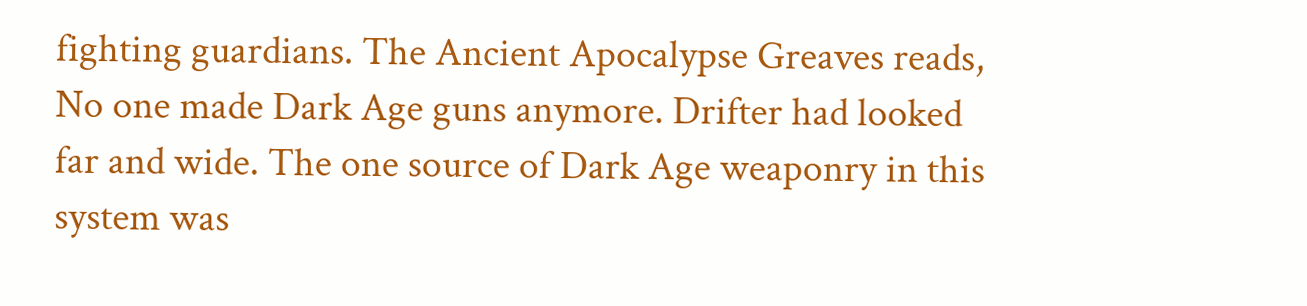fighting guardians. The Ancient Apocalypse Greaves reads,
No one made Dark Age guns anymore. Drifter had looked far and wide. The one source of Dark Age weaponry in this
system was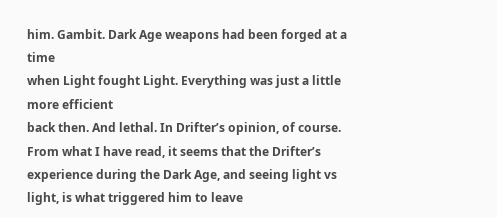him. Gambit. Dark Age weapons had been forged at a time
when Light fought Light. Everything was just a little more efficient
back then. And lethal. In Drifter’s opinion, of course. From what I have read, it seems that the Drifter’s
experience during the Dark Age, and seeing light vs light, is what triggered him to leave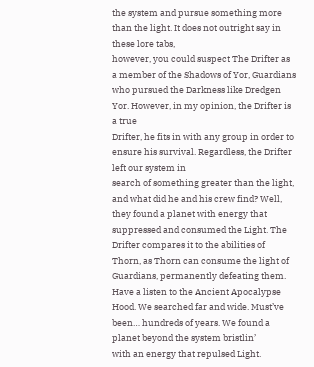the system and pursue something more than the light. It does not outright say in these lore tabs,
however, you could suspect The Drifter as a member of the Shadows of Yor, Guardians
who pursued the Darkness like Dredgen Yor. However, in my opinion, the Drifter is a true
Drifter, he fits in with any group in order to ensure his survival. Regardless, the Drifter left our system in
search of something greater than the light, and what did he and his crew find? Well, they found a planet with energy that
suppressed and consumed the Light. The Drifter compares it to the abilities of
Thorn, as Thorn can consume the light of Guardians, permanently defeating them. Have a listen to the Ancient Apocalypse Hood. We searched far and wide. Must’ve been… hundreds of years. We found a planet beyond the system bristlin’
with an energy that repulsed Light.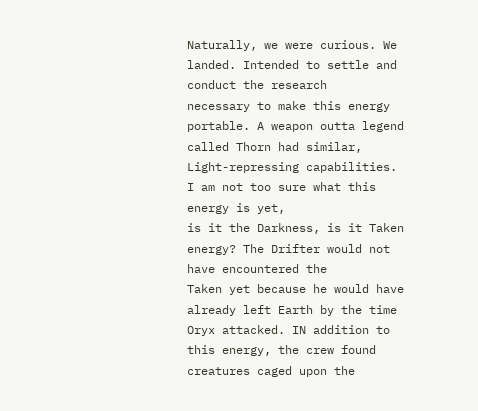Naturally, we were curious. We landed. Intended to settle and conduct the research
necessary to make this energy portable. A weapon outta legend called Thorn had similar,
Light-repressing capabilities. I am not too sure what this energy is yet,
is it the Darkness, is it Taken energy? The Drifter would not have encountered the
Taken yet because he would have already left Earth by the time Oryx attacked. IN addition to this energy, the crew found
creatures caged upon the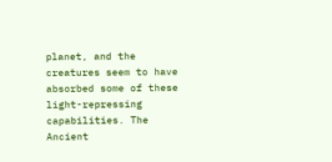planet, and the creatures seem to have absorbed some of these light-repressing
capabilities. The Ancient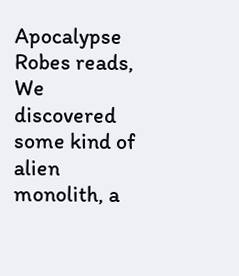Apocalypse Robes reads,
We discovered some kind of alien monolith, a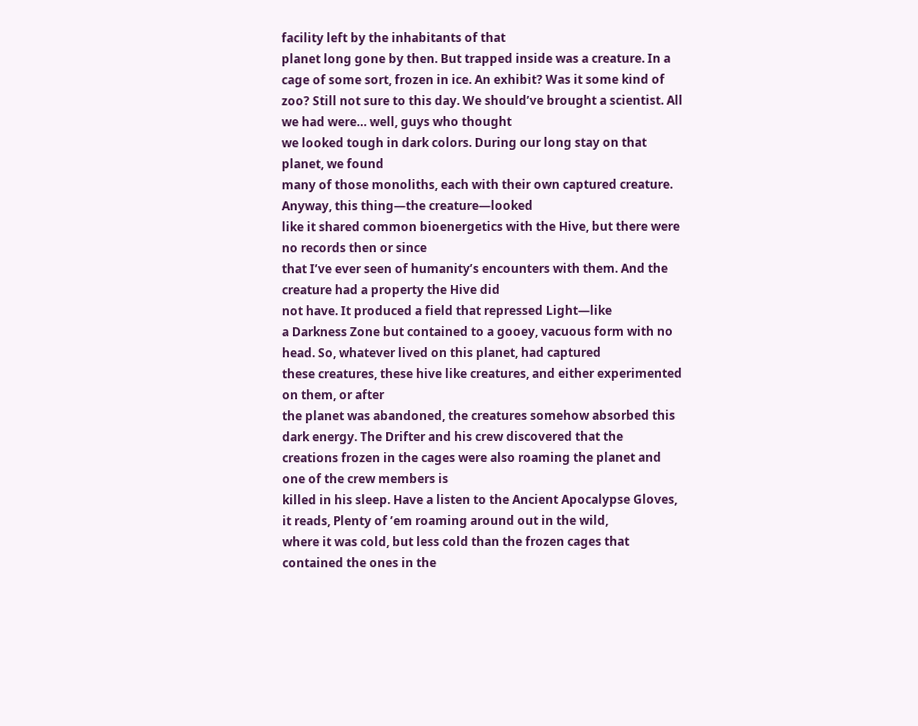facility left by the inhabitants of that
planet long gone by then. But trapped inside was a creature. In a cage of some sort, frozen in ice. An exhibit? Was it some kind of zoo? Still not sure to this day. We should’ve brought a scientist. All we had were… well, guys who thought
we looked tough in dark colors. During our long stay on that planet, we found
many of those monoliths, each with their own captured creature. Anyway, this thing—the creature—looked
like it shared common bioenergetics with the Hive, but there were no records then or since
that I’ve ever seen of humanity’s encounters with them. And the creature had a property the Hive did
not have. It produced a field that repressed Light—like
a Darkness Zone but contained to a gooey, vacuous form with no head. So, whatever lived on this planet, had captured
these creatures, these hive like creatures, and either experimented on them, or after
the planet was abandoned, the creatures somehow absorbed this dark energy. The Drifter and his crew discovered that the
creations frozen in the cages were also roaming the planet and one of the crew members is
killed in his sleep. Have a listen to the Ancient Apocalypse Gloves,
it reads, Plenty of ’em roaming around out in the wild,
where it was cold, but less cold than the frozen cages that contained the ones in the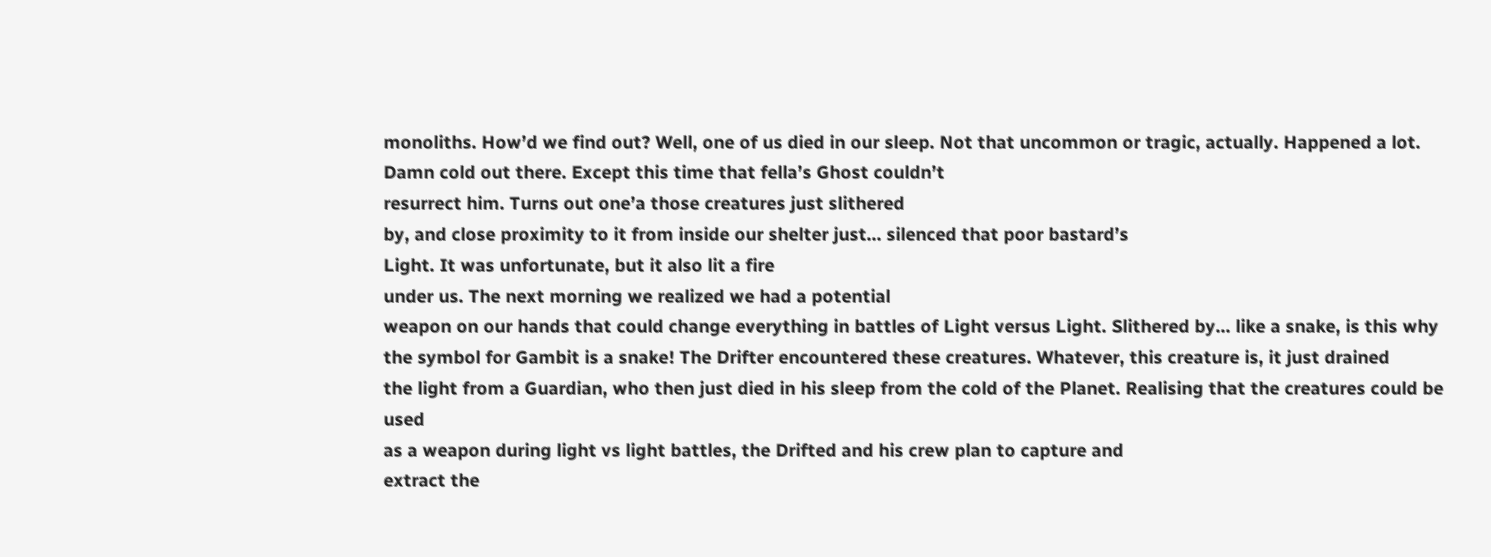monoliths. How’d we find out? Well, one of us died in our sleep. Not that uncommon or tragic, actually. Happened a lot. Damn cold out there. Except this time that fella’s Ghost couldn’t
resurrect him. Turns out one’a those creatures just slithered
by, and close proximity to it from inside our shelter just… silenced that poor bastard’s
Light. It was unfortunate, but it also lit a fire
under us. The next morning we realized we had a potential
weapon on our hands that could change everything in battles of Light versus Light. Slithered by… like a snake, is this why
the symbol for Gambit is a snake! The Drifter encountered these creatures. Whatever, this creature is, it just drained
the light from a Guardian, who then just died in his sleep from the cold of the Planet. Realising that the creatures could be used
as a weapon during light vs light battles, the Drifted and his crew plan to capture and
extract the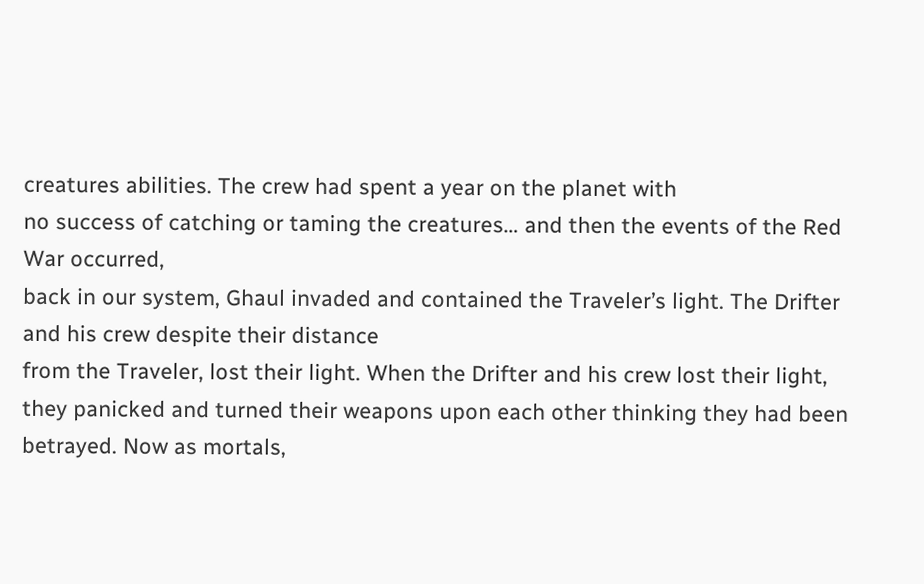creatures abilities. The crew had spent a year on the planet with
no success of catching or taming the creatures… and then the events of the Red War occurred,
back in our system, Ghaul invaded and contained the Traveler’s light. The Drifter and his crew despite their distance
from the Traveler, lost their light. When the Drifter and his crew lost their light,
they panicked and turned their weapons upon each other thinking they had been betrayed. Now as mortals,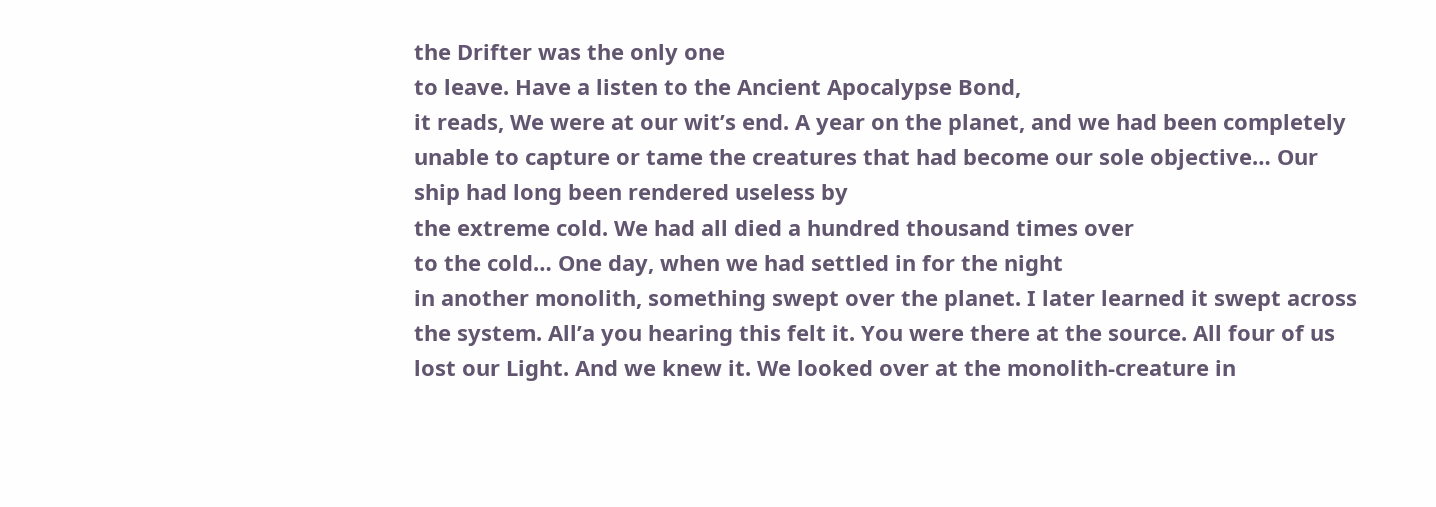the Drifter was the only one
to leave. Have a listen to the Ancient Apocalypse Bond,
it reads, We were at our wit’s end. A year on the planet, and we had been completely
unable to capture or tame the creatures that had become our sole objective… Our ship had long been rendered useless by
the extreme cold. We had all died a hundred thousand times over
to the cold… One day, when we had settled in for the night
in another monolith, something swept over the planet. I later learned it swept across the system. All’a you hearing this felt it. You were there at the source. All four of us lost our Light. And we knew it. We looked over at the monolith-creature in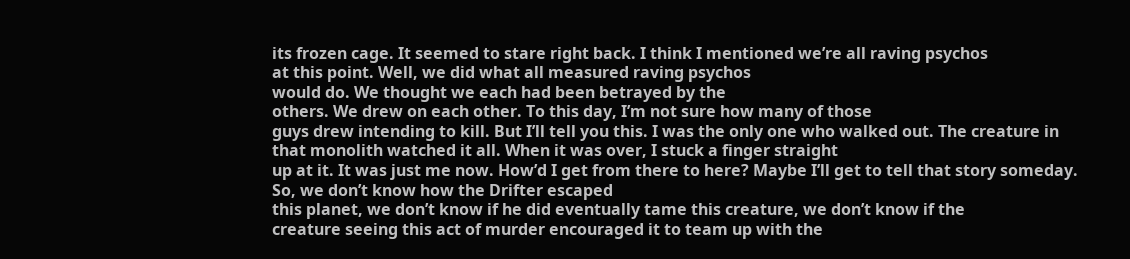its frozen cage. It seemed to stare right back. I think I mentioned we’re all raving psychos
at this point. Well, we did what all measured raving psychos
would do. We thought we each had been betrayed by the
others. We drew on each other. To this day, I’m not sure how many of those
guys drew intending to kill. But I’ll tell you this. I was the only one who walked out. The creature in that monolith watched it all. When it was over, I stuck a finger straight
up at it. It was just me now. How’d I get from there to here? Maybe I’ll get to tell that story someday. So, we don’t know how the Drifter escaped
this planet, we don’t know if he did eventually tame this creature, we don’t know if the
creature seeing this act of murder encouraged it to team up with the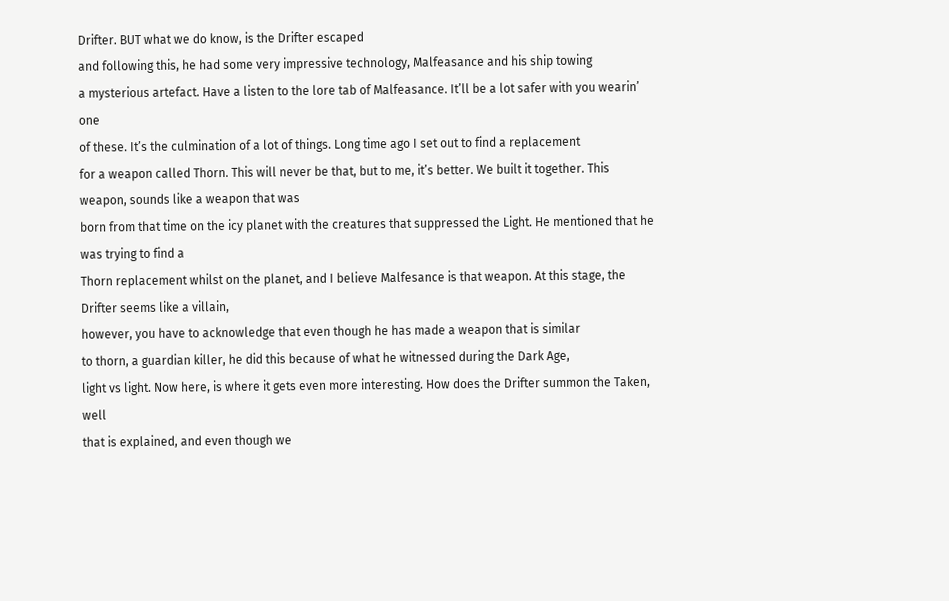Drifter. BUT what we do know, is the Drifter escaped
and following this, he had some very impressive technology, Malfeasance and his ship towing
a mysterious artefact. Have a listen to the lore tab of Malfeasance. It’ll be a lot safer with you wearin’ one
of these. It’s the culmination of a lot of things. Long time ago I set out to find a replacement
for a weapon called Thorn. This will never be that, but to me, it’s better. We built it together. This weapon, sounds like a weapon that was
born from that time on the icy planet with the creatures that suppressed the Light. He mentioned that he was trying to find a
Thorn replacement whilst on the planet, and I believe Malfesance is that weapon. At this stage, the Drifter seems like a villain,
however, you have to acknowledge that even though he has made a weapon that is similar
to thorn, a guardian killer, he did this because of what he witnessed during the Dark Age,
light vs light. Now here, is where it gets even more interesting. How does the Drifter summon the Taken, well
that is explained, and even though we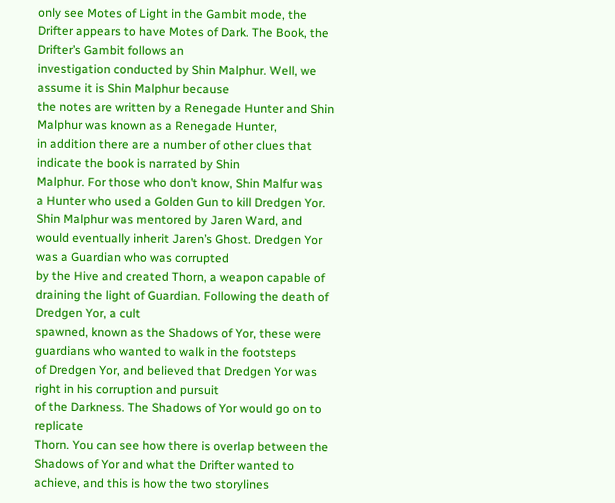only see Motes of Light in the Gambit mode, the
Drifter appears to have Motes of Dark. The Book, the Drifter’s Gambit follows an
investigation conducted by Shin Malphur. Well, we assume it is Shin Malphur because
the notes are written by a Renegade Hunter and Shin Malphur was known as a Renegade Hunter,
in addition there are a number of other clues that indicate the book is narrated by Shin
Malphur. For those who don’t know, Shin Malfur was
a Hunter who used a Golden Gun to kill Dredgen Yor. Shin Malphur was mentored by Jaren Ward, and
would eventually inherit Jaren’s Ghost. Dredgen Yor was a Guardian who was corrupted
by the Hive and created Thorn, a weapon capable of draining the light of Guardian. Following the death of Dredgen Yor, a cult
spawned, known as the Shadows of Yor, these were guardians who wanted to walk in the footsteps
of Dredgen Yor, and believed that Dredgen Yor was right in his corruption and pursuit
of the Darkness. The Shadows of Yor would go on to replicate
Thorn. You can see how there is overlap between the
Shadows of Yor and what the Drifter wanted to achieve, and this is how the two storylines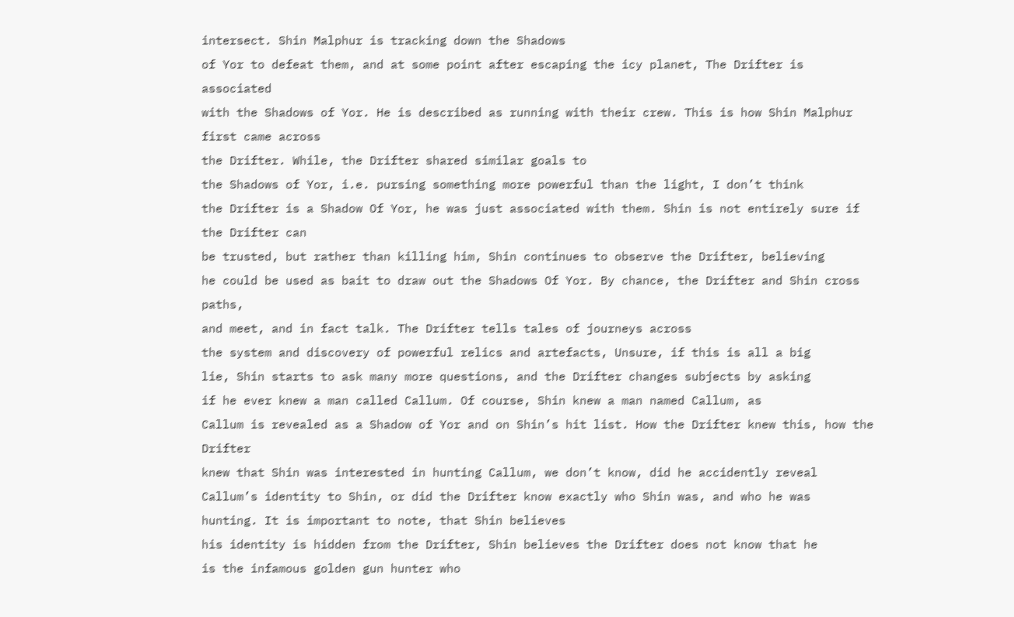intersect. Shin Malphur is tracking down the Shadows
of Yor to defeat them, and at some point after escaping the icy planet, The Drifter is associated
with the Shadows of Yor. He is described as running with their crew. This is how Shin Malphur first came across
the Drifter. While, the Drifter shared similar goals to
the Shadows of Yor, i.e. pursing something more powerful than the light, I don’t think
the Drifter is a Shadow Of Yor, he was just associated with them. Shin is not entirely sure if the Drifter can
be trusted, but rather than killing him, Shin continues to observe the Drifter, believing
he could be used as bait to draw out the Shadows Of Yor. By chance, the Drifter and Shin cross paths,
and meet, and in fact talk. The Drifter tells tales of journeys across
the system and discovery of powerful relics and artefacts, Unsure, if this is all a big
lie, Shin starts to ask many more questions, and the Drifter changes subjects by asking
if he ever knew a man called Callum. Of course, Shin knew a man named Callum, as
Callum is revealed as a Shadow of Yor and on Shin’s hit list. How the Drifter knew this, how the Drifter
knew that Shin was interested in hunting Callum, we don’t know, did he accidently reveal
Callum’s identity to Shin, or did the Drifter know exactly who Shin was, and who he was
hunting. It is important to note, that Shin believes
his identity is hidden from the Drifter, Shin believes the Drifter does not know that he
is the infamous golden gun hunter who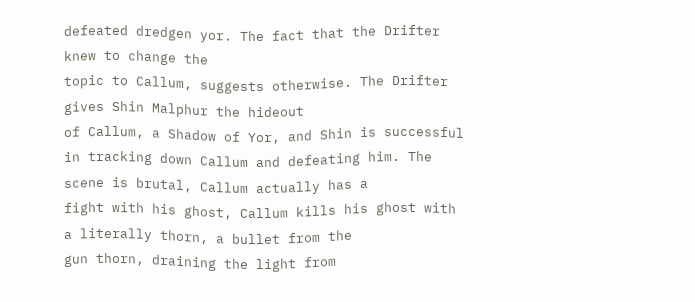defeated dredgen yor. The fact that the Drifter knew to change the
topic to Callum, suggests otherwise. The Drifter gives Shin Malphur the hideout
of Callum, a Shadow of Yor, and Shin is successful in tracking down Callum and defeating him. The scene is brutal, Callum actually has a
fight with his ghost, Callum kills his ghost with a literally thorn, a bullet from the
gun thorn, draining the light from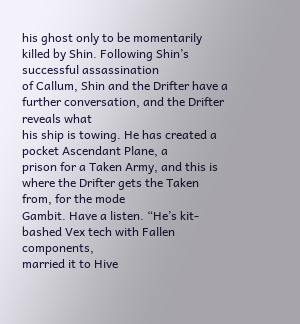his ghost only to be momentarily killed by Shin. Following Shin’s successful assassination
of Callum, Shin and the Drifter have a further conversation, and the Drifter reveals what
his ship is towing. He has created a pocket Ascendant Plane, a
prison for a Taken Army, and this is where the Drifter gets the Taken from, for the mode
Gambit. Have a listen. “He’s kit-bashed Vex tech with Fallen components,
married it to Hive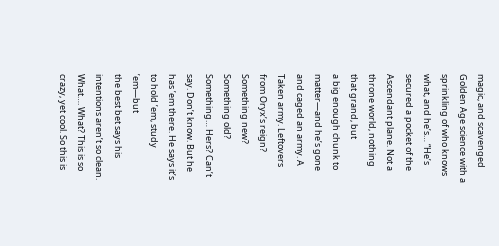magic, and scavenged Golden Age science with a sprinkling of who knows
what, and he’s… “He’s secured a pocket of the Ascendant plane. Not a throne world, nothing that grand, but
a big enough chunk to matter—and he’s gone and caged an army. A Taken army. Leftovers from Oryx’s reign? Something new? Something old? Something… Hers? Can’t say. Don’t know. But he has ’em there. He says it’s to hold ’em, study ’em—but
the best bet says his intentions aren’t so clean. What…. What? This is so crazy, yet cool. So this is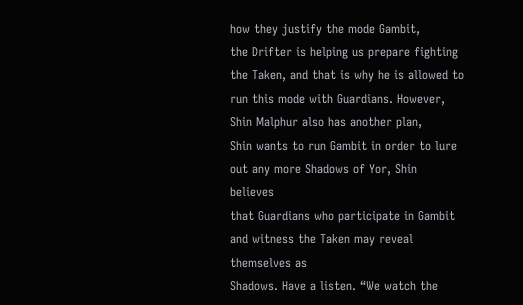how they justify the mode Gambit,
the Drifter is helping us prepare fighting the Taken, and that is why he is allowed to
run this mode with Guardians. However, Shin Malphur also has another plan,
Shin wants to run Gambit in order to lure out any more Shadows of Yor, Shin believes
that Guardians who participate in Gambit and witness the Taken may reveal themselves as
Shadows. Have a listen. “We watch the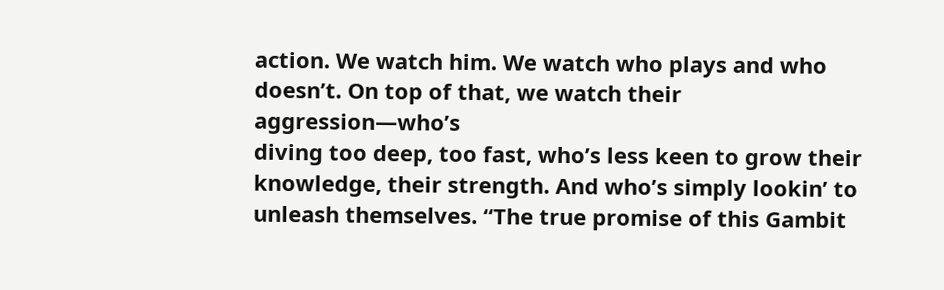action. We watch him. We watch who plays and who doesn’t. On top of that, we watch their aggression—who’s
diving too deep, too fast, who’s less keen to grow their knowledge, their strength. And who’s simply lookin’ to unleash themselves. “The true promise of this Gambit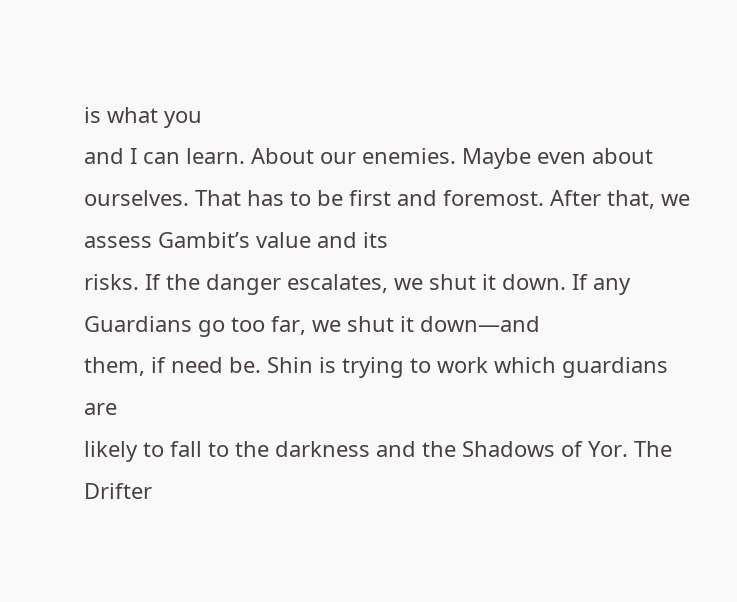is what you
and I can learn. About our enemies. Maybe even about ourselves. That has to be first and foremost. After that, we assess Gambit’s value and its
risks. If the danger escalates, we shut it down. If any Guardians go too far, we shut it down—and
them, if need be. Shin is trying to work which guardians are
likely to fall to the darkness and the Shadows of Yor. The Drifter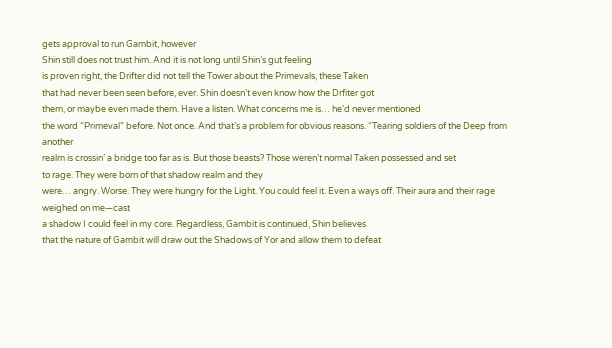gets approval to run Gambit, however
Shin still does not trust him. And it is not long until Shin’s gut feeling
is proven right, the Drifter did not tell the Tower about the Primevals, these Taken
that had never been seen before, ever. Shin doesn’t even know how the Drfiter got
them, or maybe even made them. Have a listen. What concerns me is… he’d never mentioned
the word “Primeval” before. Not once. And that’s a problem for obvious reasons. “Tearing soldiers of the Deep from another
realm is crossin’ a bridge too far as is. But those beasts? Those weren’t normal Taken possessed and set
to rage. They were born of that shadow realm and they
were… angry. Worse. They were hungry for the Light. You could feel it. Even a ways off. Their aura and their rage weighed on me—cast
a shadow I could feel in my core. Regardless, Gambit is continued, Shin believes
that the nature of Gambit will draw out the Shadows of Yor and allow them to defeat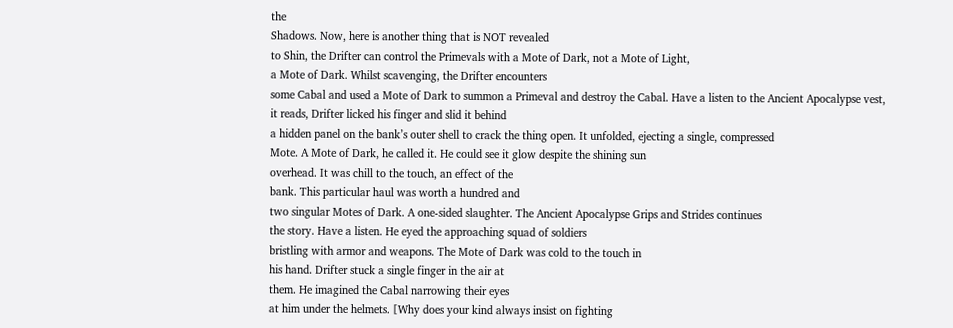the
Shadows. Now, here is another thing that is NOT revealed
to Shin, the Drifter can control the Primevals with a Mote of Dark, not a Mote of Light,
a Mote of Dark. Whilst scavenging, the Drifter encounters
some Cabal and used a Mote of Dark to summon a Primeval and destroy the Cabal. Have a listen to the Ancient Apocalypse vest,
it reads, Drifter licked his finger and slid it behind
a hidden panel on the bank’s outer shell to crack the thing open. It unfolded, ejecting a single, compressed
Mote. A Mote of Dark, he called it. He could see it glow despite the shining sun
overhead. It was chill to the touch, an effect of the
bank. This particular haul was worth a hundred and
two singular Motes of Dark. A one-sided slaughter. The Ancient Apocalypse Grips and Strides continues
the story. Have a listen. He eyed the approaching squad of soldiers
bristling with armor and weapons. The Mote of Dark was cold to the touch in
his hand. Drifter stuck a single finger in the air at
them. He imagined the Cabal narrowing their eyes
at him under the helmets. [Why does your kind always insist on fighting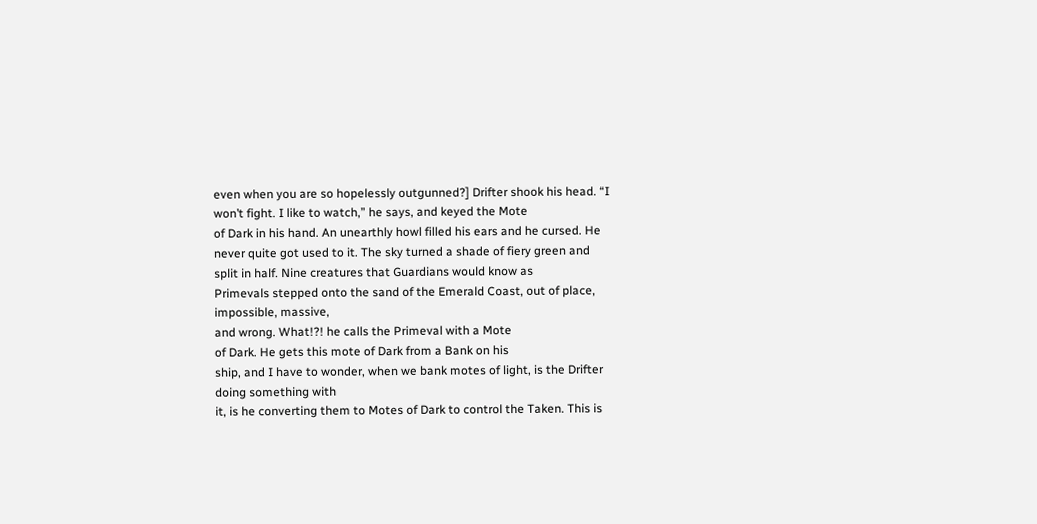even when you are so hopelessly outgunned?] Drifter shook his head. “I won’t fight. I like to watch,” he says, and keyed the Mote
of Dark in his hand. An unearthly howl filled his ears and he cursed. He never quite got used to it. The sky turned a shade of fiery green and
split in half. Nine creatures that Guardians would know as
Primevals stepped onto the sand of the Emerald Coast, out of place, impossible, massive,
and wrong. What!?! he calls the Primeval with a Mote
of Dark. He gets this mote of Dark from a Bank on his
ship, and I have to wonder, when we bank motes of light, is the Drifter doing something with
it, is he converting them to Motes of Dark to control the Taken. This is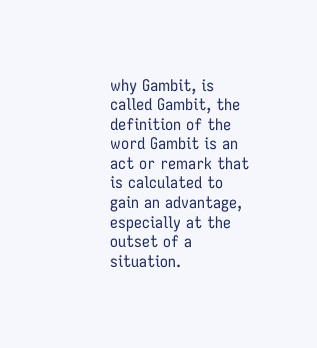why Gambit, is called Gambit, the
definition of the word Gambit is an act or remark that is calculated to gain an advantage,
especially at the outset of a situation.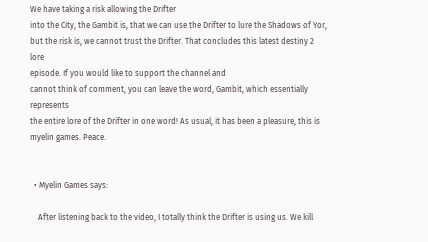We have taking a risk allowing the Drifter
into the City, the Gambit is, that we can use the Drifter to lure the Shadows of Yor,
but the risk is, we cannot trust the Drifter. That concludes this latest destiny 2 lore
episode. If you would like to support the channel and
cannot think of comment, you can leave the word, Gambit, which essentially represents
the entire lore of the Drifter in one word! As usual, it has been a pleasure, this is
myelin games. Peace.


  • Myelin Games says:

    After listening back to the video, I totally think the Drifter is using us. We kill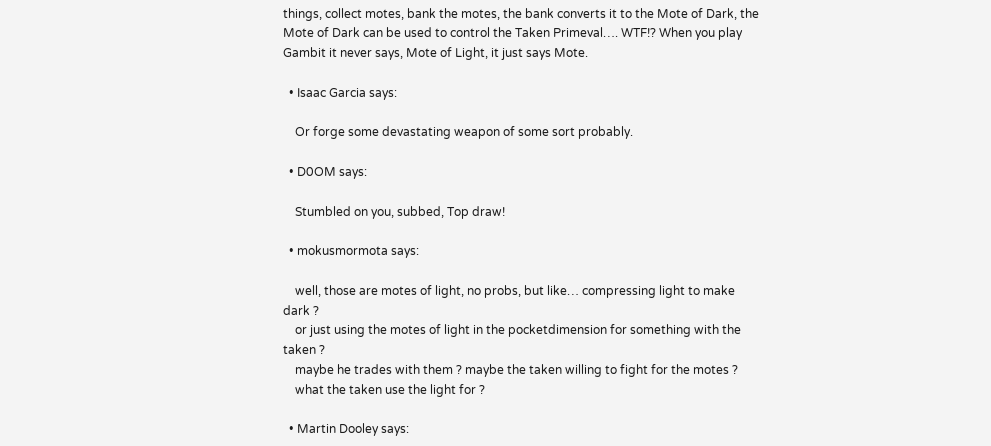things, collect motes, bank the motes, the bank converts it to the Mote of Dark, the Mote of Dark can be used to control the Taken Primeval…. WTF!? When you play Gambit it never says, Mote of Light, it just says Mote.

  • Isaac Garcia says:

    Or forge some devastating weapon of some sort probably.

  • D0OM says:

    Stumbled on you, subbed, Top draw!

  • mokusmormota says:

    well, those are motes of light, no probs, but like… compressing light to make dark ?
    or just using the motes of light in the pocketdimension for something with the taken ?
    maybe he trades with them ? maybe the taken willing to fight for the motes ?
    what the taken use the light for ?

  • Martin Dooley says: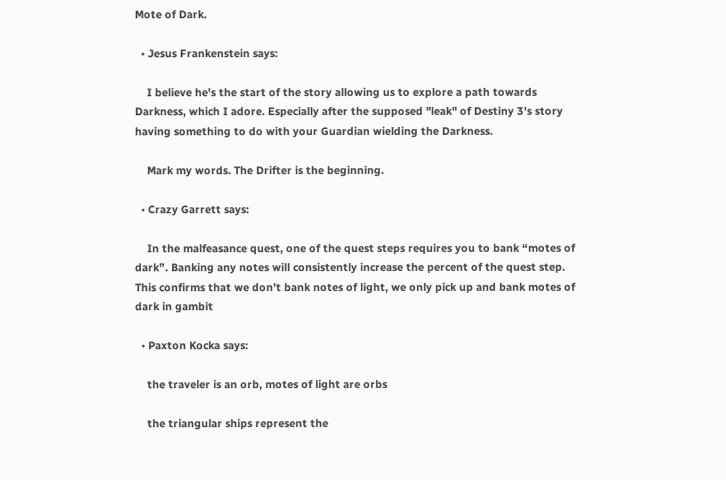Mote of Dark.

  • Jesus Frankenstein says:

    I believe he's the start of the story allowing us to explore a path towards Darkness, which I adore. Especially after the supposed "leak" of Destiny 3's story having something to do with your Guardian wielding the Darkness.

    Mark my words. The Drifter is the beginning.

  • Crazy Garrett says:

    In the malfeasance quest, one of the quest steps requires you to bank “motes of dark”. Banking any notes will consistently increase the percent of the quest step. This confirms that we don’t bank notes of light, we only pick up and bank motes of dark in gambit

  • Paxton Kocka says:

    the traveler is an orb, motes of light are orbs

    the triangular ships represent the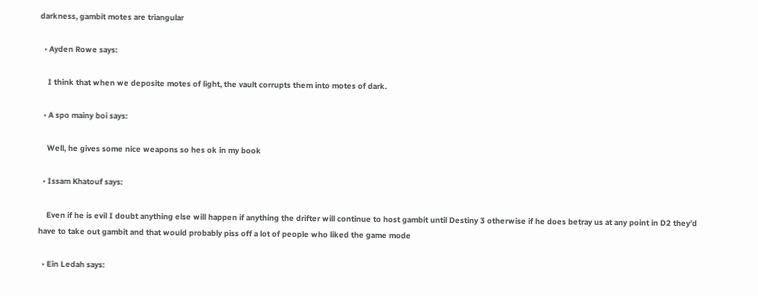darkness, gambit motes are triangular

  • Ayden Rowe says:

    I think that when we deposite motes of light, the vault corrupts them into motes of dark.

  • A spo mainy boi says:

    Well, he gives some nice weapons so hes ok in my book

  • Issam Khatouf says:

    Even if he is evil I doubt anything else will happen if anything the drifter will continue to host gambit until Destiny 3 otherwise if he does betray us at any point in D2 they’d have to take out gambit and that would probably piss off a lot of people who liked the game mode

  • Ein Ledah says: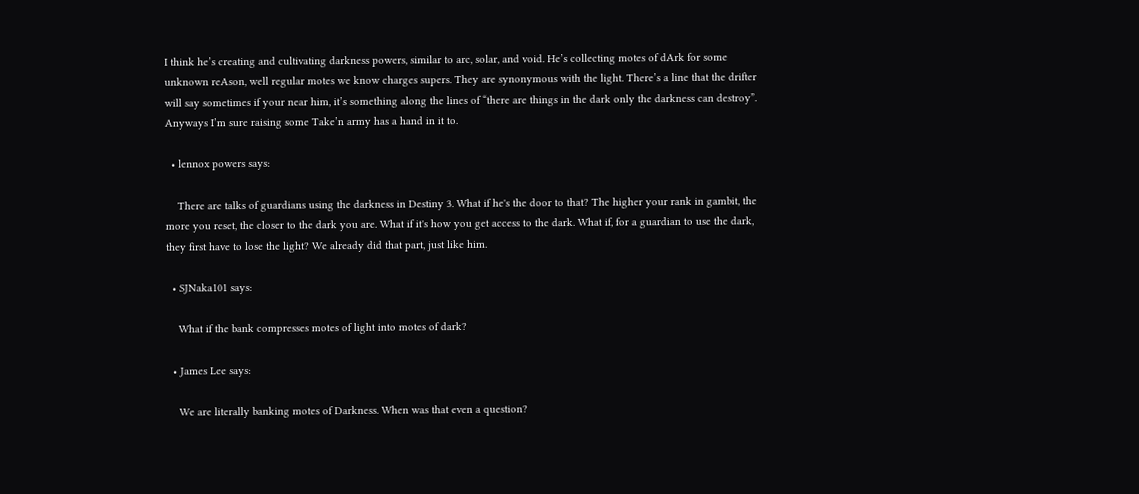I think he’s creating and cultivating darkness powers, similar to arc, solar, and void. He’s collecting motes of dArk for some unknown reAson, well regular motes we know charges supers. They are synonymous with the light. There’s a line that the drifter will say sometimes if your near him, it’s something along the lines of “there are things in the dark only the darkness can destroy”. Anyways I’m sure raising some Take’n army has a hand in it to.

  • lennox powers says:

    There are talks of guardians using the darkness in Destiny 3. What if he's the door to that? The higher your rank in gambit, the more you reset, the closer to the dark you are. What if it's how you get access to the dark. What if, for a guardian to use the dark, they first have to lose the light? We already did that part, just like him.

  • SJNaka101 says:

    What if the bank compresses motes of light into motes of dark?

  • James Lee says:

    We are literally banking motes of Darkness. When was that even a question?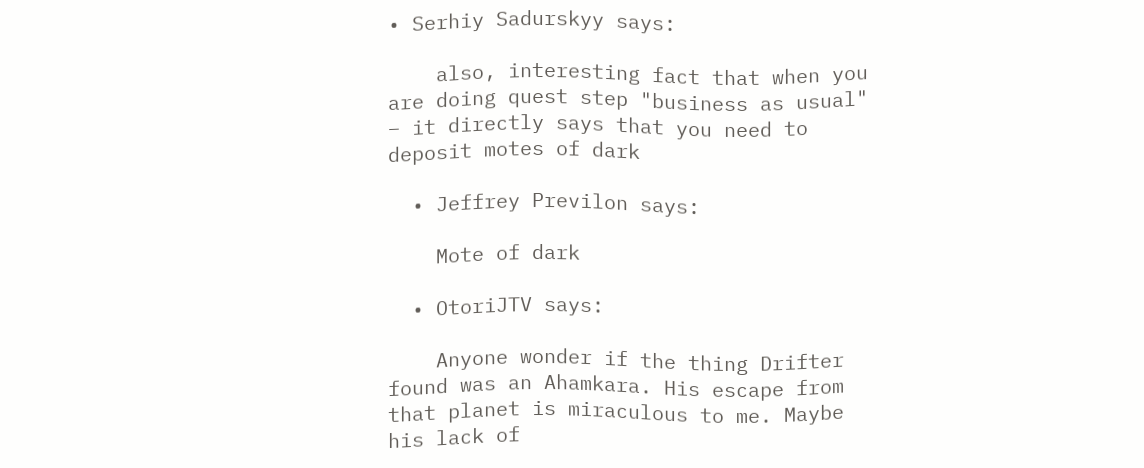• Serhiy Sadurskyy says:

    also, interesting fact that when you are doing quest step "business as usual" – it directly says that you need to deposit motes of dark

  • Jeffrey Previlon says:

    Mote of dark

  • OtoriJTV says:

    Anyone wonder if the thing Drifter found was an Ahamkara. His escape from that planet is miraculous to me. Maybe his lack of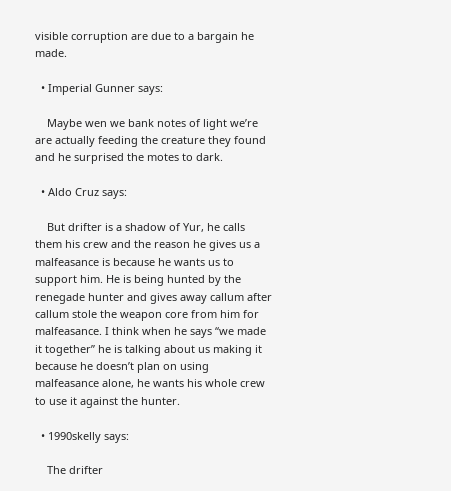visible corruption are due to a bargain he made.

  • Imperial Gunner says:

    Maybe wen we bank notes of light we’re are actually feeding the creature they found and he surprised the motes to dark.

  • Aldo Cruz says:

    But drifter is a shadow of Yur, he calls them his crew and the reason he gives us a malfeasance is because he wants us to support him. He is being hunted by the renegade hunter and gives away callum after callum stole the weapon core from him for malfeasance. I think when he says “we made it together” he is talking about us making it because he doesn’t plan on using malfeasance alone, he wants his whole crew to use it against the hunter.

  • 1990skelly says:

    The drifter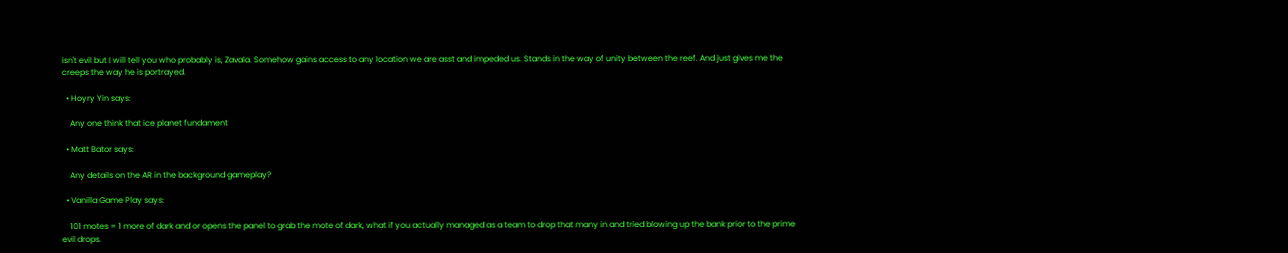isn't evil but I will tell you who probably is, Zavala. Somehow gains access to any location we are asst and impeded us. Stands in the way of unity between the reef. And just gives me the creeps the way he is portrayed.

  • Hoyry Yin says:

    Any one think that ice planet fundament

  • Matt Bator says:

    Any details on the AR in the background gameplay?

  • Vanilla Game Play says:

    101 motes = 1 more of dark and or opens the panel to grab the mote of dark, what if you actually managed as a team to drop that many in and tried blowing up the bank prior to the prime evil drops.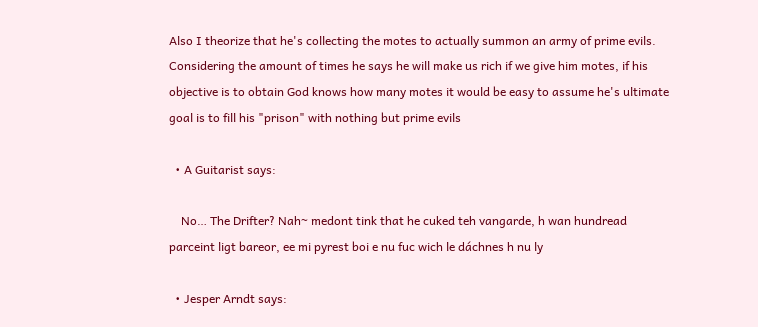Also I theorize that he's collecting the motes to actually summon an army of prime evils. Considering the amount of times he says he will make us rich if we give him motes, if his objective is to obtain God knows how many motes it would be easy to assume he's ultimate goal is to fill his "prison" with nothing but prime evils

  • A Guitarist says:

    No… The Drifter? Nah~ medont tink that he cuked teh vangarde, h wan hundread parceint ligt bareor, ee mi pyrest boi e nu fuc wich le dáchnes h nu ly

  • Jesper Arndt says: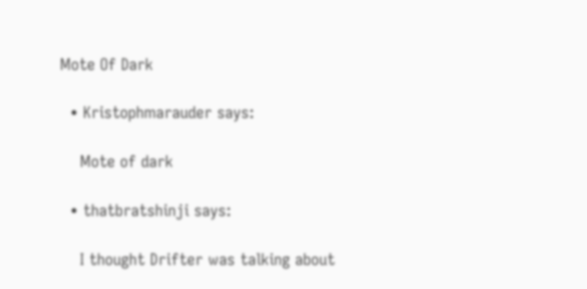Mote Of Dark

  • Kristophmarauder says:

    Mote of dark

  • thatbratshinji says:

    I thought Drifter was talking about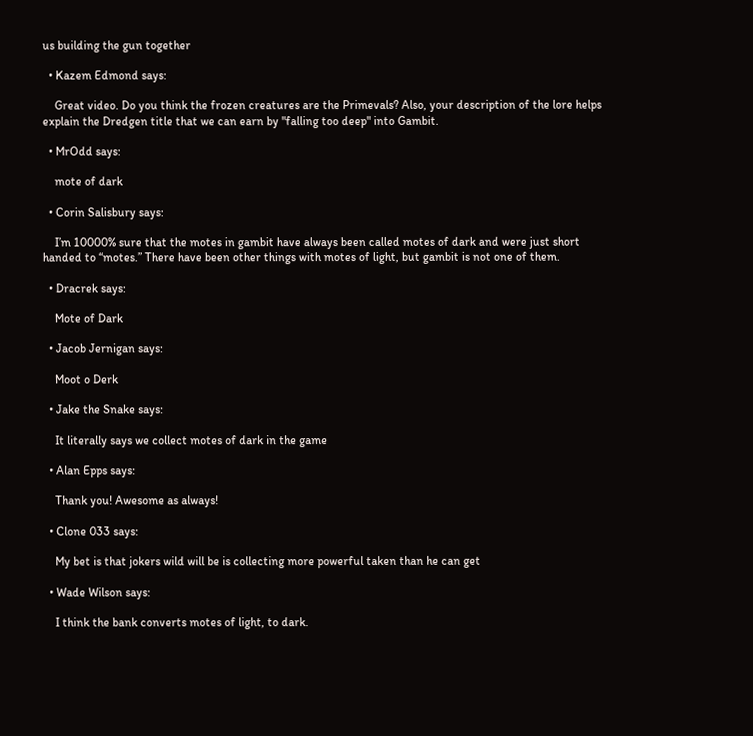us building the gun together

  • Kazem Edmond says:

    Great video. Do you think the frozen creatures are the Primevals? Also, your description of the lore helps explain the Dredgen title that we can earn by "falling too deep" into Gambit.

  • MrOdd says:

    mote of dark

  • Corin Salisbury says:

    I’m 10000% sure that the motes in gambit have always been called motes of dark and were just short handed to “motes.” There have been other things with motes of light, but gambit is not one of them.

  • Dracrek says:

    Mote of Dark

  • Jacob Jernigan says:

    Moot o Derk

  • Jake the Snake says:

    It literally says we collect motes of dark in the game

  • Alan Epps says:

    Thank you! Awesome as always!

  • Clone 033 says:

    My bet is that jokers wild will be is collecting more powerful taken than he can get

  • Wade Wilson says:

    I think the bank converts motes of light, to dark.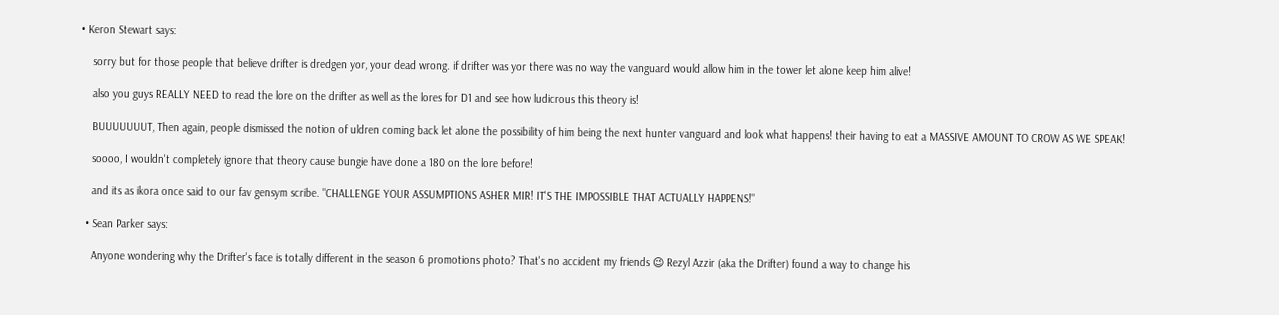• Keron Stewart says:

    sorry but for those people that believe drifter is dredgen yor, your dead wrong. if drifter was yor there was no way the vanguard would allow him in the tower let alone keep him alive!

    also you guys REALLY NEED to read the lore on the drifter as well as the lores for D1 and see how ludicrous this theory is!

    BUUUUUUUT, Then again, people dismissed the notion of uldren coming back let alone the possibility of him being the next hunter vanguard and look what happens! their having to eat a MASSIVE AMOUNT TO CROW AS WE SPEAK!

    soooo, I wouldn't completely ignore that theory cause bungie have done a 180 on the lore before!

    and its as ikora once said to our fav gensym scribe. "CHALLENGE YOUR ASSUMPTIONS ASHER MIR! IT'S THE IMPOSSIBLE THAT ACTUALLY HAPPENS!"

  • Sean Parker says:

    Anyone wondering why the Drifter's face is totally different in the season 6 promotions photo? That's no accident my friends 😉 Rezyl Azzir (aka the Drifter) found a way to change his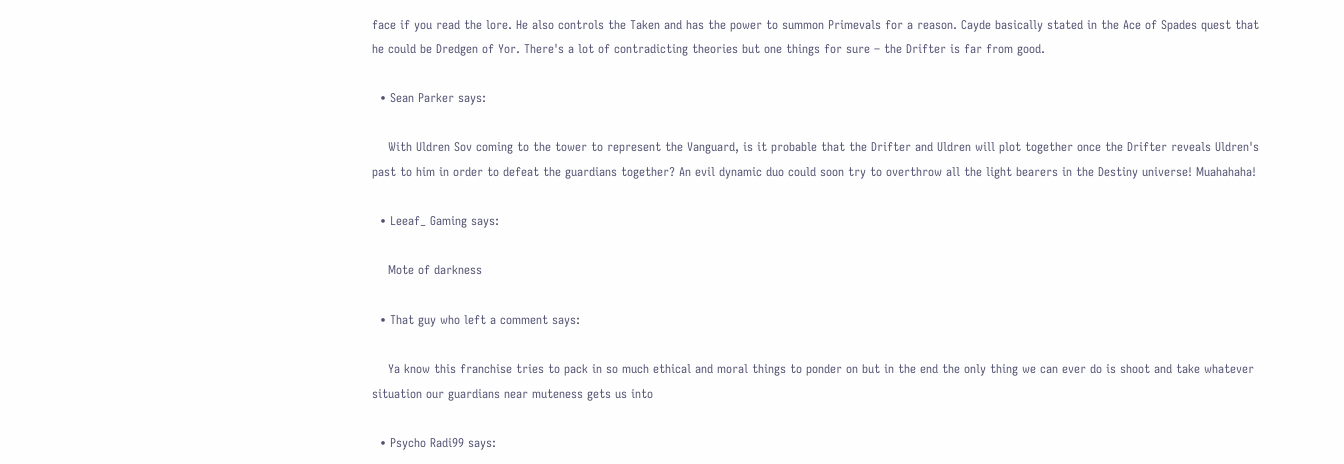face if you read the lore. He also controls the Taken and has the power to summon Primevals for a reason. Cayde basically stated in the Ace of Spades quest that he could be Dredgen of Yor. There's a lot of contradicting theories but one things for sure – the Drifter is far from good.

  • Sean Parker says:

    With Uldren Sov coming to the tower to represent the Vanguard, is it probable that the Drifter and Uldren will plot together once the Drifter reveals Uldren's past to him in order to defeat the guardians together? An evil dynamic duo could soon try to overthrow all the light bearers in the Destiny universe! Muahahaha!

  • Leeaf_ Gaming says:

    Mote of darkness

  • That guy who left a comment says:

    Ya know this franchise tries to pack in so much ethical and moral things to ponder on but in the end the only thing we can ever do is shoot and take whatever situation our guardians near muteness gets us into

  • Psycho Radi99 says: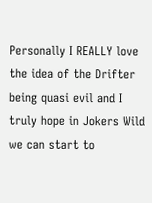Personally I REALLY love the idea of the Drifter being quasi evil and I truly hope in Jokers Wild we can start to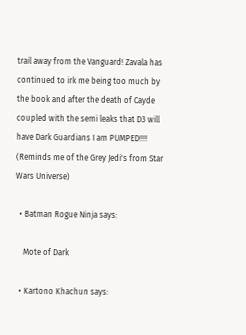trail away from the Vanguard! Zavala has continued to irk me being too much by the book and after the death of Cayde coupled with the semi leaks that D3 will have Dark Guardians I am PUMPED!!!! (Reminds me of the Grey Jedi's from Star Wars Universe)

  • Batman Rogue Ninja says:

    Mote of Dark

  • Kartono Khachun says: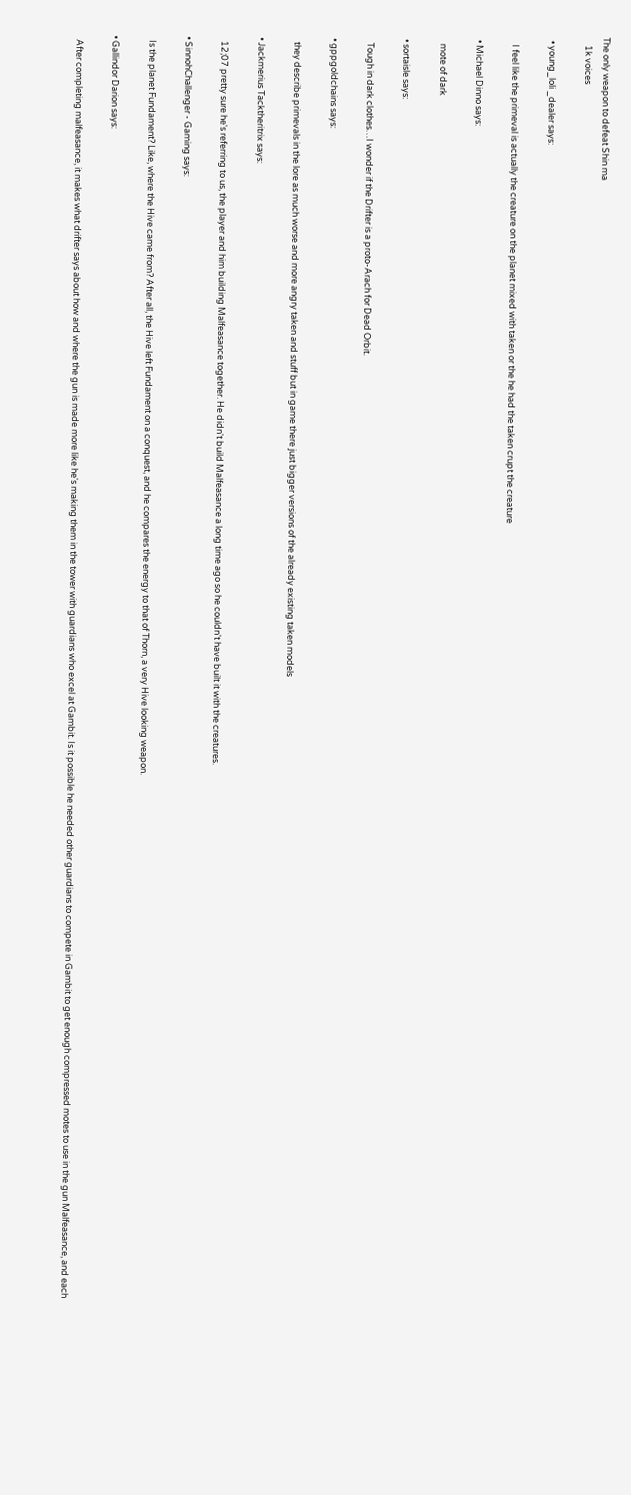The only weapon to defeat Shin ma
    1k voices

  • young_loli _dealer says:

    I feel like the primeval is actually the creature on the planet mixed with taken or the he had the taken crupt the creature

  • Michael Dinno says:

    mote of dark

  • sortaisle says:

    Tough in dark clothes…I wonder if the Drifter is a proto-Arach for Dead Orbit.

  • gppgoldchains says:

    they describe primevals in the lore as much worse and more angry taken and stuff but in game there just bigger versions of the already existing taken models

  • Jackmerius Tacktheritrix says:

    12;07 pretty sure he's referring to us, the player and him building Malfeasance together. He didn't build Malfeasance a long time ago so he couldn't have built it with the creatures.

  • SinnohChallenger - Gaming says:

    Is the planet Fundament? Like, where the Hive came from? After all, the Hive left Fundament on a conquest, and he compares the energy to that of Thorn, a very Hive looking weapon.

  • Gallindor Darion says:

    After completing malfeasance, it makes what drifter says about how and where the gun is made more like he's making them in the tower with guardians who excel at Gambit. Is it possible he needed other guardians to compete in Gambit to get enough compressed motes to use in the gun Malfeasance, and each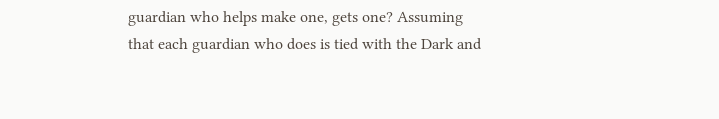guardian who helps make one, gets one? Assuming that each guardian who does is tied with the Dark and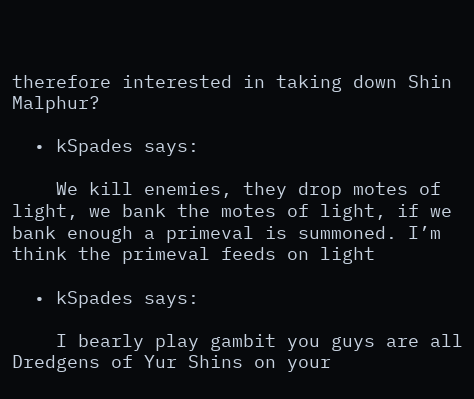therefore interested in taking down Shin Malphur?

  • kSpades says:

    We kill enemies, they drop motes of light, we bank the motes of light, if we bank enough a primeval is summoned. I’m think the primeval feeds on light

  • kSpades says:

    I bearly play gambit you guys are all Dredgens of Yur Shins on your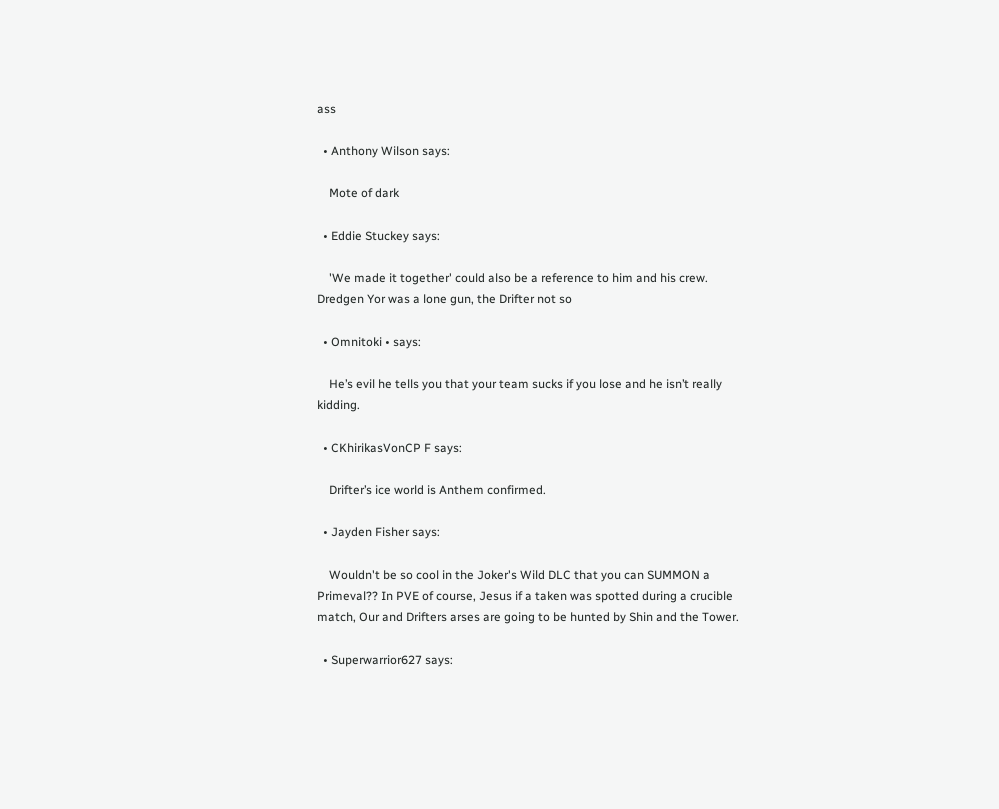ass

  • Anthony Wilson says:

    Mote of dark

  • Eddie Stuckey says:

    'We made it together' could also be a reference to him and his crew. Dredgen Yor was a lone gun, the Drifter not so

  • Omnitoki • says:

    He’s evil he tells you that your team sucks if you lose and he isn’t really kidding.

  • CKhirikasVonCP F says:

    Drifter’s ice world is Anthem confirmed.

  • Jayden Fisher says:

    Wouldn't be so cool in the Joker's Wild DLC that you can SUMMON a Primeval?? In PVE of course, Jesus if a taken was spotted during a crucible match, Our and Drifters arses are going to be hunted by Shin and the Tower.

  • Superwarrior627 says: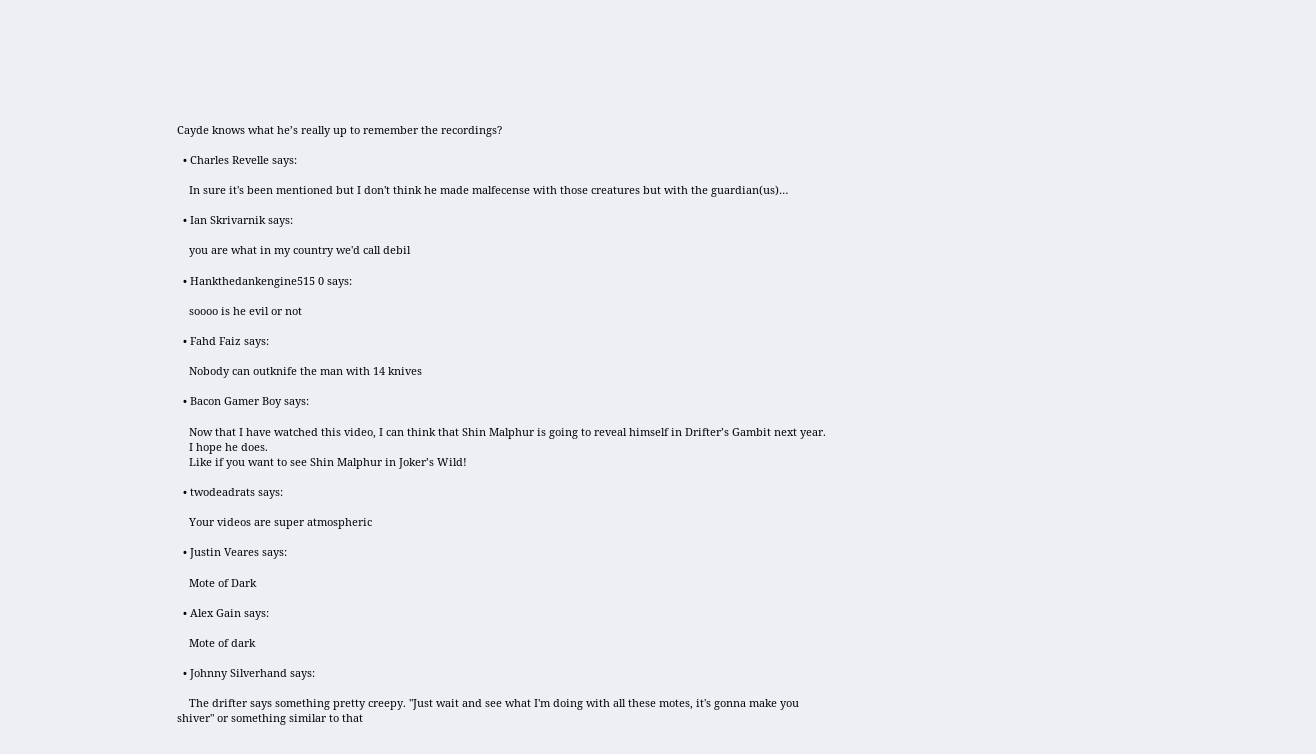Cayde knows what he’s really up to remember the recordings?

  • Charles Revelle says:

    In sure it's been mentioned but I don't think he made malfecense with those creatures but with the guardian(us)…

  • Ian Skrivarnik says:

    you are what in my country we'd call debil

  • Hankthedankengine515 0 says:

    soooo is he evil or not

  • Fahd Faiz says:

    Nobody can outknife the man with 14 knives

  • Bacon Gamer Boy says:

    Now that I have watched this video, I can think that Shin Malphur is going to reveal himself in Drifter’s Gambit next year.
    I hope he does.
    Like if you want to see Shin Malphur in Joker’s Wild!

  • twodeadrats says:

    Your videos are super atmospheric

  • Justin Veares says:

    Mote of Dark

  • Alex Gain says:

    Mote of dark

  • Johnny Silverhand says:

    The drifter says something pretty creepy. "Just wait and see what I'm doing with all these motes, it's gonna make you shiver" or something similar to that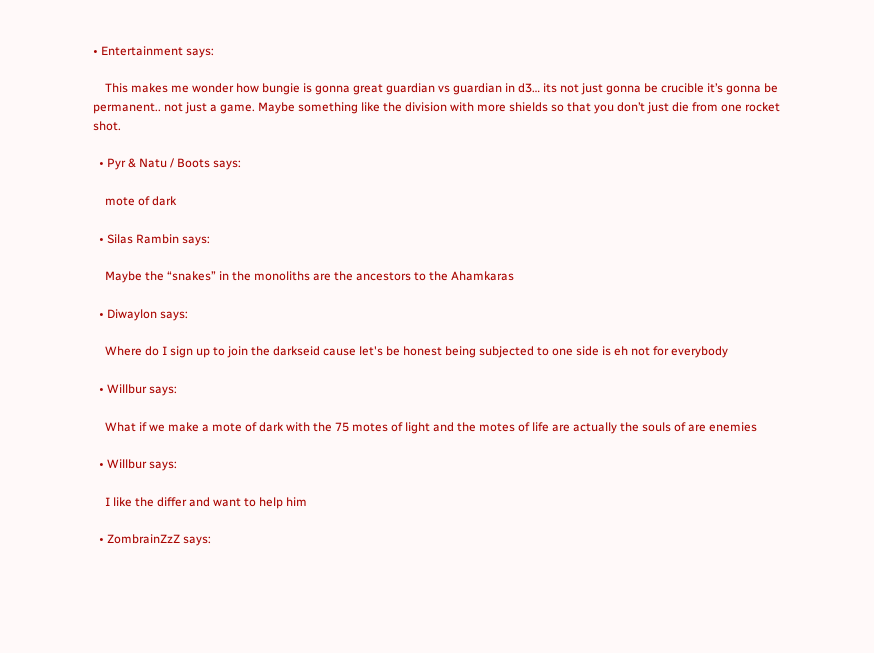• Entertainment says:

    This makes me wonder how bungie is gonna great guardian vs guardian in d3… its not just gonna be crucible it’s gonna be permanent.. not just a game. Maybe something like the division with more shields so that you don’t just die from one rocket shot.

  • Pyr & Natu / Boots says:

    mote of dark

  • Silas Rambin says:

    Maybe the “snakes” in the monoliths are the ancestors to the Ahamkaras

  • Diwaylon says:

    Where do I sign up to join the darkseid cause let's be honest being subjected to one side is eh not for everybody

  • Willbur says:

    What if we make a mote of dark with the 75 motes of light and the motes of life are actually the souls of are enemies

  • Willbur says:

    I like the differ and want to help him

  • ZombrainZzZ says: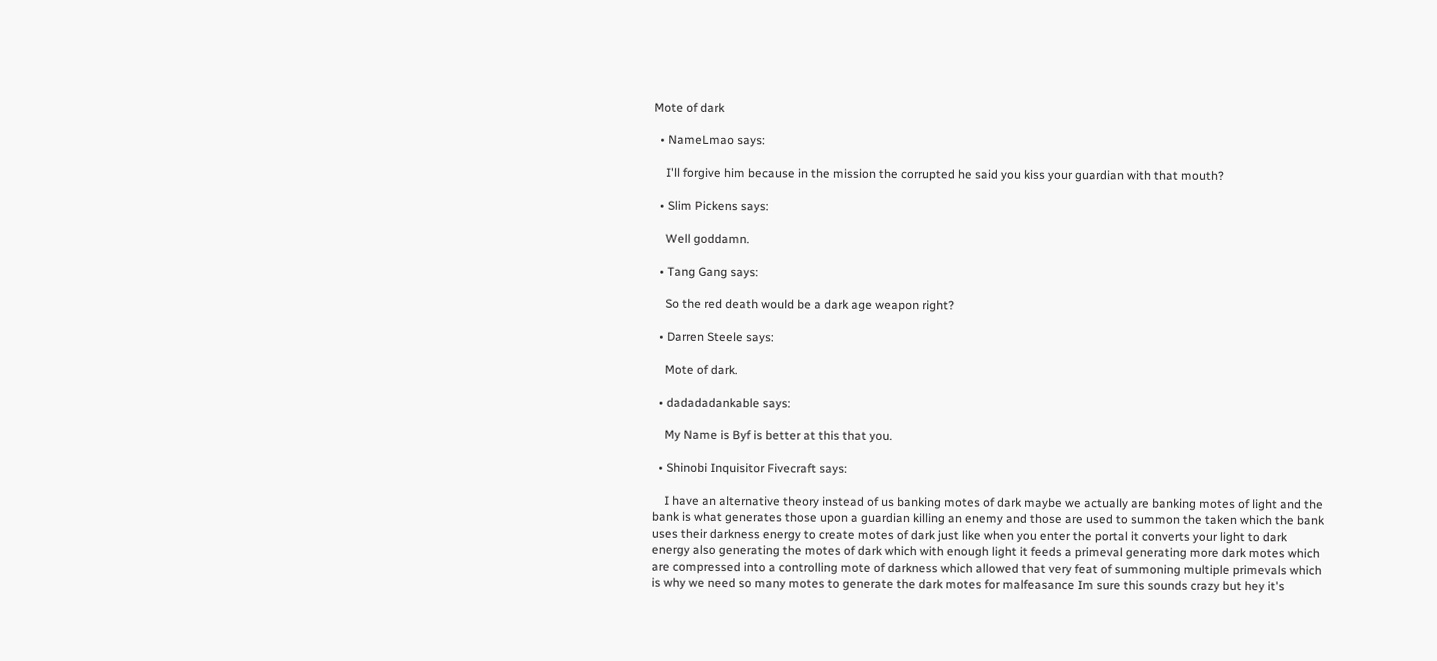Mote of dark

  • NameLmao says:

    I'll forgive him because in the mission the corrupted he said you kiss your guardian with that mouth?

  • Slim Pickens says:

    Well goddamn.

  • Tang Gang says:

    So the red death would be a dark age weapon right?

  • Darren Steele says:

    Mote of dark.

  • dadadadankable says:

    My Name is Byf is better at this that you.

  • Shinobi Inquisitor Fivecraft says:

    I have an alternative theory instead of us banking motes of dark maybe we actually are banking motes of light and the bank is what generates those upon a guardian killing an enemy and those are used to summon the taken which the bank uses their darkness energy to create motes of dark just like when you enter the portal it converts your light to dark energy also generating the motes of dark which with enough light it feeds a primeval generating more dark motes which are compressed into a controlling mote of darkness which allowed that very feat of summoning multiple primevals which is why we need so many motes to generate the dark motes for malfeasance Im sure this sounds crazy but hey it's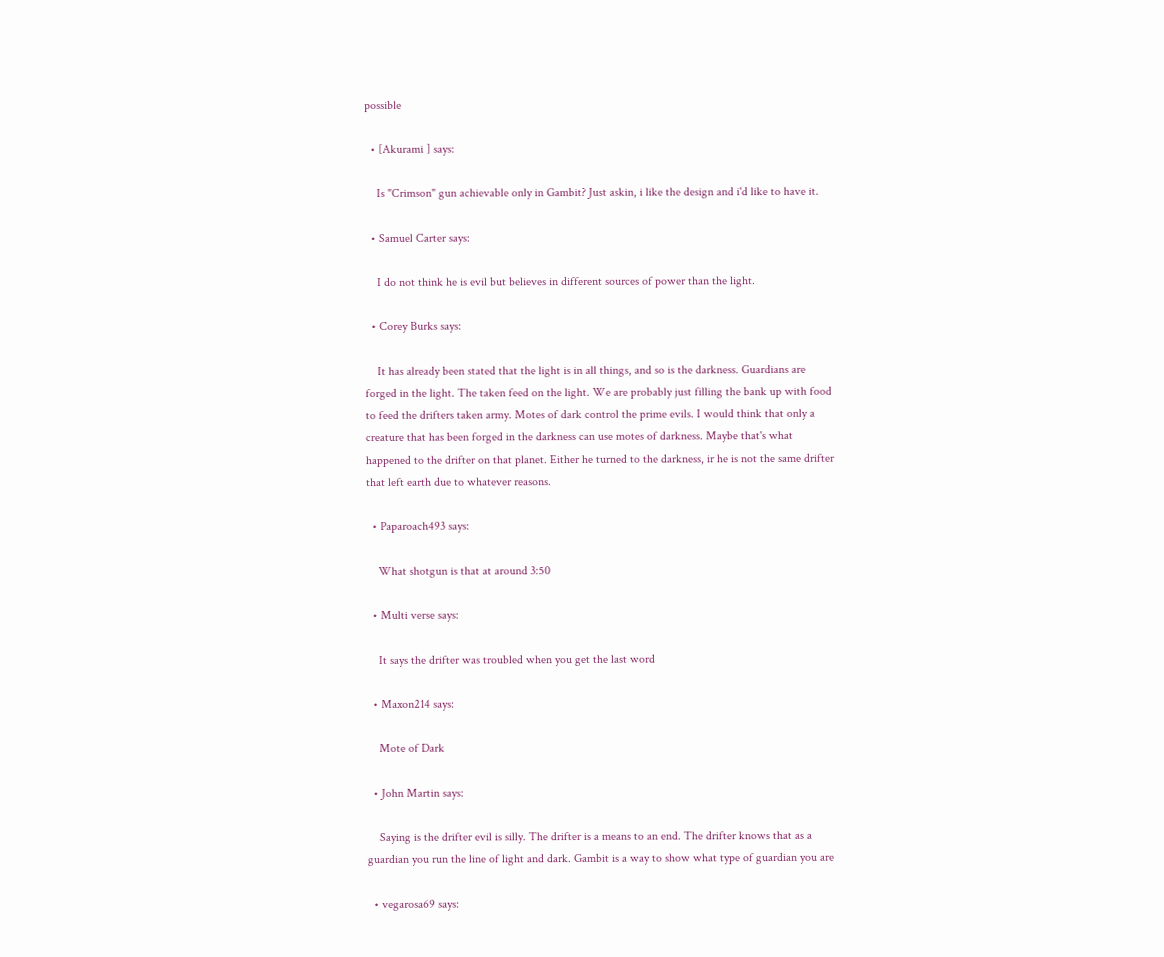possible

  • [Akurami ] says:

    Is "Crimson" gun achievable only in Gambit? Just askin, i like the design and i'd like to have it.

  • Samuel Carter says:

    I do not think he is evil but believes in different sources of power than the light.

  • Corey Burks says:

    It has already been stated that the light is in all things, and so is the darkness. Guardians are forged in the light. The taken feed on the light. We are probably just filling the bank up with food to feed the drifters taken army. Motes of dark control the prime evils. I would think that only a creature that has been forged in the darkness can use motes of darkness. Maybe that's what happened to the drifter on that planet. Either he turned to the darkness, ir he is not the same drifter that left earth due to whatever reasons.

  • Paparoach493 says:

    What shotgun is that at around 3:50

  • Multi verse says:

    It says the drifter was troubled when you get the last word

  • Maxon214 says:

    Mote of Dark

  • John Martin says:

    Saying is the drifter evil is silly. The drifter is a means to an end. The drifter knows that as a guardian you run the line of light and dark. Gambit is a way to show what type of guardian you are

  • vegarosa69 says: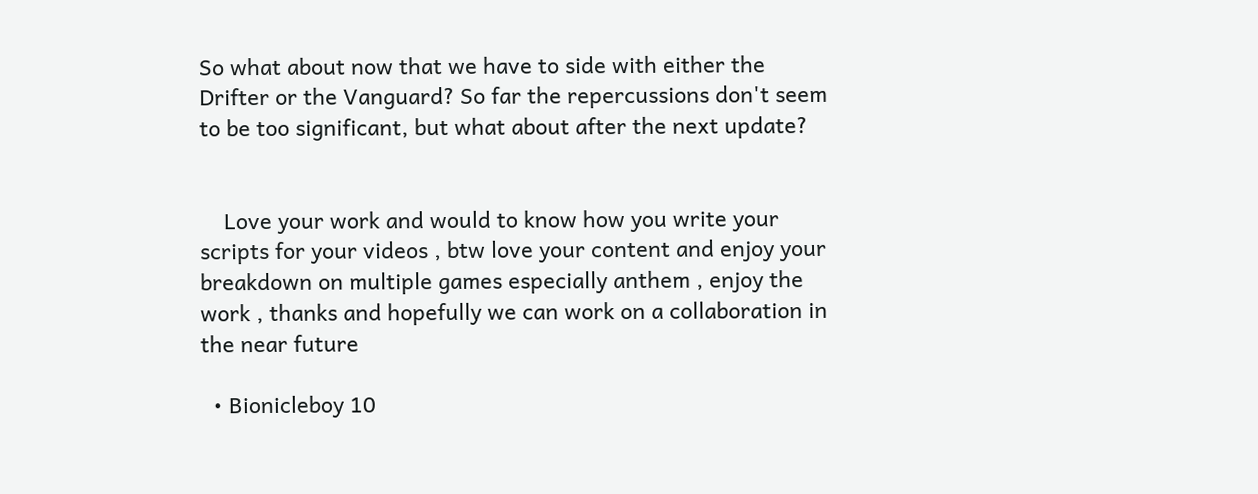So what about now that we have to side with either the Drifter or the Vanguard? So far the repercussions don't seem to be too significant, but what about after the next update?


    Love your work and would to know how you write your scripts for your videos , btw love your content and enjoy your breakdown on multiple games especially anthem , enjoy the work , thanks and hopefully we can work on a collaboration in the near future

  • Bionicleboy 10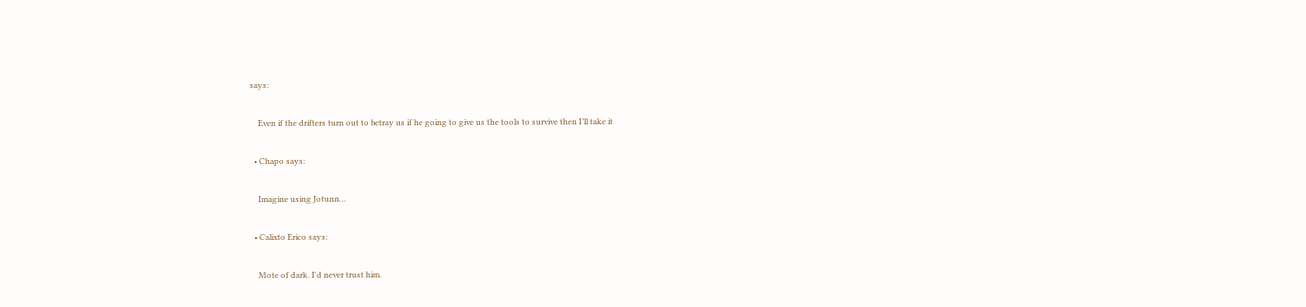says:

    Even if the drifters turn out to betray us if he going to give us the tools to survive then I’ll take it

  • Chapo says:

    Imagine using Jotunn…

  • Calixto Erico says:

    Mote of dark. I'd never trust him.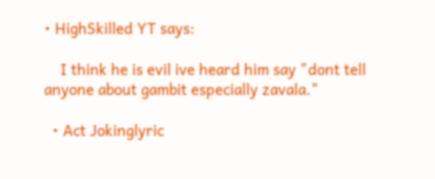• HighSkilled YT says:

    I think he is evil ive heard him say "dont tell anyone about gambit especially zavala."

  • Act Jokinglyric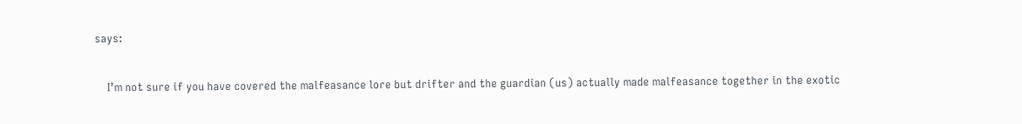says:

    I’m not sure if you have covered the malfeasance lore but drifter and the guardian (us) actually made malfeasance together in the exotic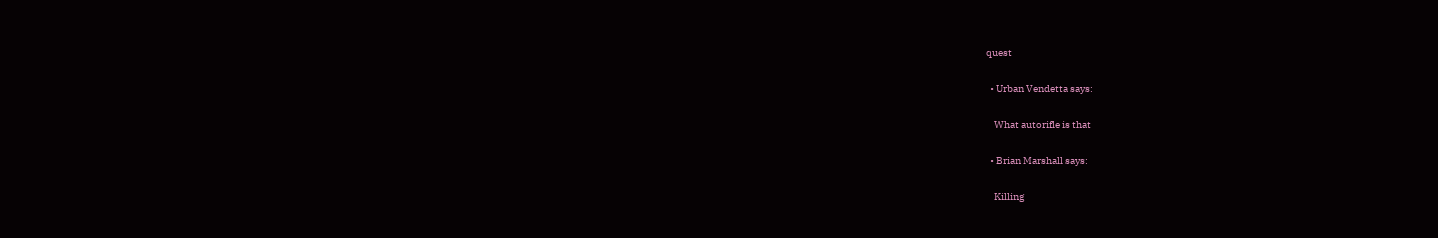quest

  • Urban Vendetta says:

    What autorifle is that

  • Brian Marshall says:

    Killing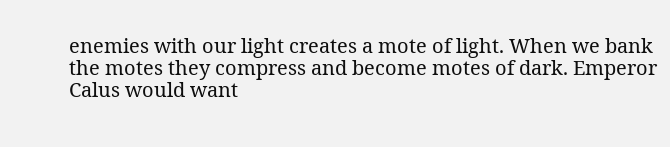enemies with our light creates a mote of light. When we bank the motes they compress and become motes of dark. Emperor Calus would want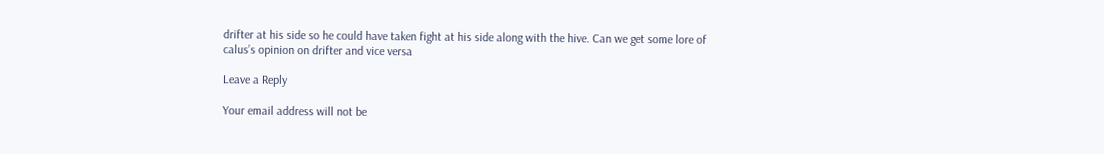drifter at his side so he could have taken fight at his side along with the hive. Can we get some lore of calus’s opinion on drifter and vice versa

Leave a Reply

Your email address will not be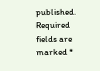published. Required fields are marked *